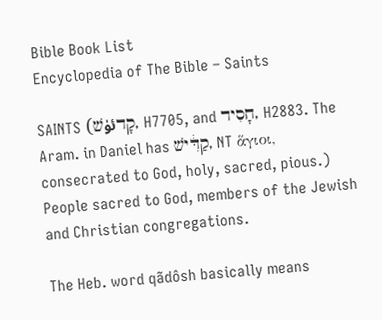Bible Book List
Encyclopedia of The Bible – Saints

SAINTS (קָדئۈשׁ, H7705, and חָסִיד, H2883. The Aram. in Daniel has קַדִּ֔ישׁ, NT ἅγιοι, consecrated to God, holy, sacred, pious.) People sacred to God, members of the Jewish and Christian congregations.

The Heb. word qãdôsh basically means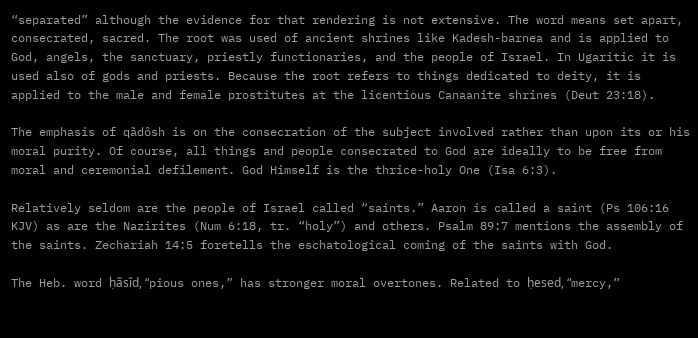“separated” although the evidence for that rendering is not extensive. The word means set apart, consecrated, sacred. The root was used of ancient shrines like Kadesh-barnea and is applied to God, angels, the sanctuary, priestly functionaries, and the people of Israel. In Ugaritic it is used also of gods and priests. Because the root refers to things dedicated to deity, it is applied to the male and female prostitutes at the licentious Canaanite shrines (Deut 23:18).

The emphasis of qãdôsh is on the consecration of the subject involved rather than upon its or his moral purity. Of course, all things and people consecrated to God are ideally to be free from moral and ceremonial defilement. God Himself is the thrice-holy One (Isa 6:3).

Relatively seldom are the people of Israel called “saints.” Aaron is called a saint (Ps 106:16 KJV) as are the Nazirites (Num 6:18, tr. “holy”) and others. Psalm 89:7 mentions the assembly of the saints. Zechariah 14:5 foretells the eschatological coming of the saints with God.

The Heb. word ḥãsîd, “pious ones,” has stronger moral overtones. Related to ḥesed, “mercy,”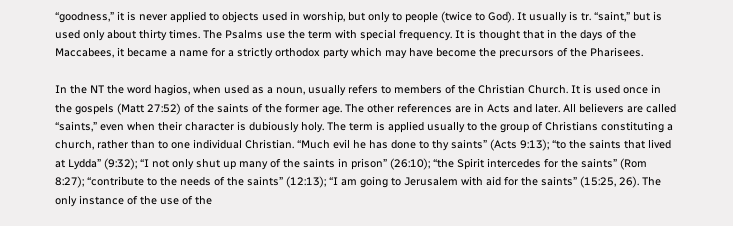“goodness,” it is never applied to objects used in worship, but only to people (twice to God). It usually is tr. “saint,” but is used only about thirty times. The Psalms use the term with special frequency. It is thought that in the days of the Maccabees, it became a name for a strictly orthodox party which may have become the precursors of the Pharisees.

In the NT the word hagios, when used as a noun, usually refers to members of the Christian Church. It is used once in the gospels (Matt 27:52) of the saints of the former age. The other references are in Acts and later. All believers are called “saints,” even when their character is dubiously holy. The term is applied usually to the group of Christians constituting a church, rather than to one individual Christian. “Much evil he has done to thy saints” (Acts 9:13); “to the saints that lived at Lydda” (9:32); “I not only shut up many of the saints in prison” (26:10); “the Spirit intercedes for the saints” (Rom 8:27); “contribute to the needs of the saints” (12:13); “I am going to Jerusalem with aid for the saints” (15:25, 26). The only instance of the use of the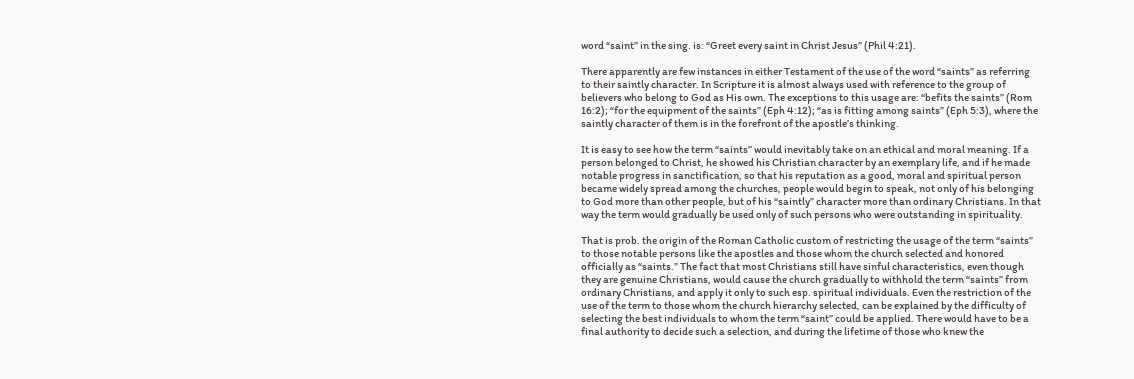word “saint” in the sing. is: “Greet every saint in Christ Jesus” (Phil 4:21).

There apparently are few instances in either Testament of the use of the word “saints” as referring to their saintly character. In Scripture it is almost always used with reference to the group of believers who belong to God as His own. The exceptions to this usage are: “befits the saints” (Rom 16:2); “for the equipment of the saints” (Eph 4:12); “as is fitting among saints” (Eph 5:3), where the saintly character of them is in the forefront of the apostle’s thinking.

It is easy to see how the term “saints” would inevitably take on an ethical and moral meaning. If a person belonged to Christ, he showed his Christian character by an exemplary life, and if he made notable progress in sanctification, so that his reputation as a good, moral and spiritual person became widely spread among the churches, people would begin to speak, not only of his belonging to God more than other people, but of his “saintly” character more than ordinary Christians. In that way the term would gradually be used only of such persons who were outstanding in spirituality.

That is prob. the origin of the Roman Catholic custom of restricting the usage of the term “saints” to those notable persons like the apostles and those whom the church selected and honored officially as “saints.” The fact that most Christians still have sinful characteristics, even though they are genuine Christians, would cause the church gradually to withhold the term “saints” from ordinary Christians, and apply it only to such esp. spiritual individuals. Even the restriction of the use of the term to those whom the church hierarchy selected, can be explained by the difficulty of selecting the best individuals to whom the term “saint” could be applied. There would have to be a final authority to decide such a selection, and during the lifetime of those who knew the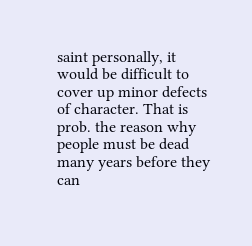saint personally, it would be difficult to cover up minor defects of character. That is prob. the reason why people must be dead many years before they can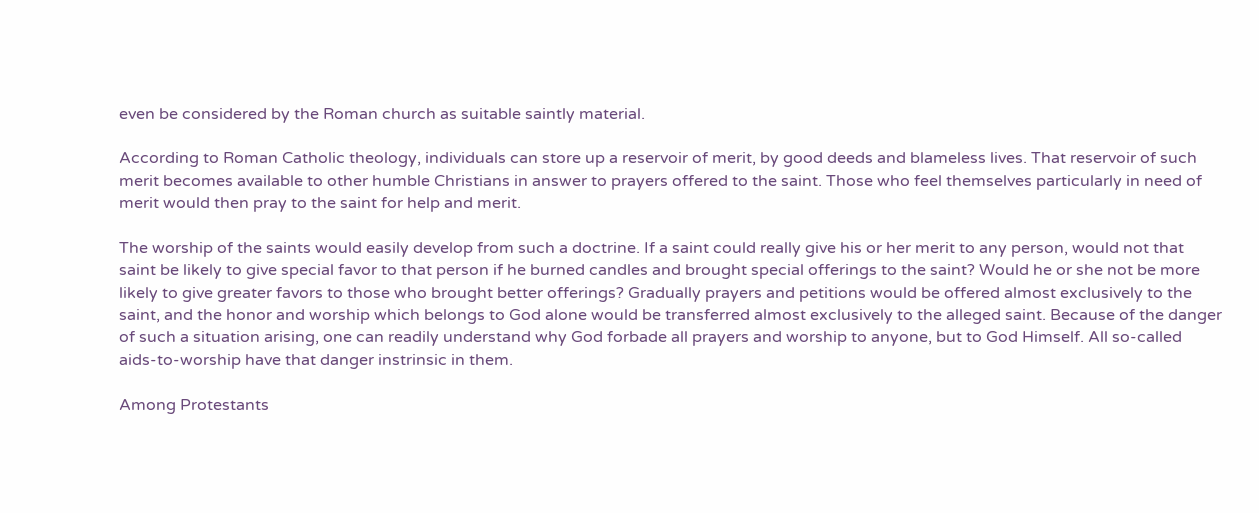even be considered by the Roman church as suitable saintly material.

According to Roman Catholic theology, individuals can store up a reservoir of merit, by good deeds and blameless lives. That reservoir of such merit becomes available to other humble Christians in answer to prayers offered to the saint. Those who feel themselves particularly in need of merit would then pray to the saint for help and merit.

The worship of the saints would easily develop from such a doctrine. If a saint could really give his or her merit to any person, would not that saint be likely to give special favor to that person if he burned candles and brought special offerings to the saint? Would he or she not be more likely to give greater favors to those who brought better offerings? Gradually prayers and petitions would be offered almost exclusively to the saint, and the honor and worship which belongs to God alone would be transferred almost exclusively to the alleged saint. Because of the danger of such a situation arising, one can readily understand why God forbade all prayers and worship to anyone, but to God Himself. All so-called aids-to-worship have that danger instrinsic in them.

Among Protestants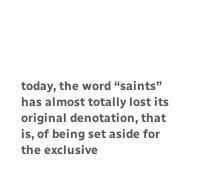today, the word “saints” has almost totally lost its original denotation, that is, of being set aside for the exclusive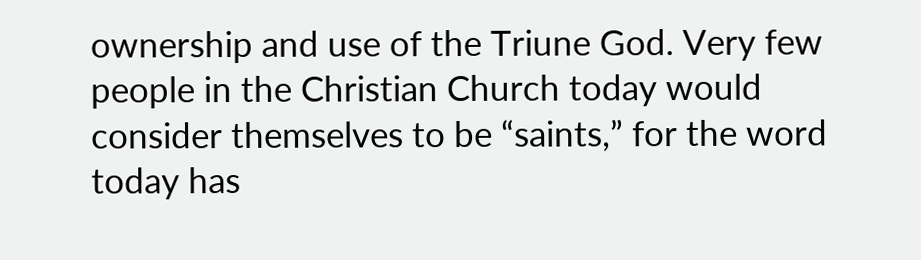ownership and use of the Triune God. Very few people in the Christian Church today would consider themselves to be “saints,” for the word today has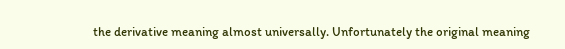the derivative meaning almost universally. Unfortunately the original meaning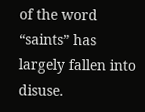of the word “saints” has largely fallen into disuse.